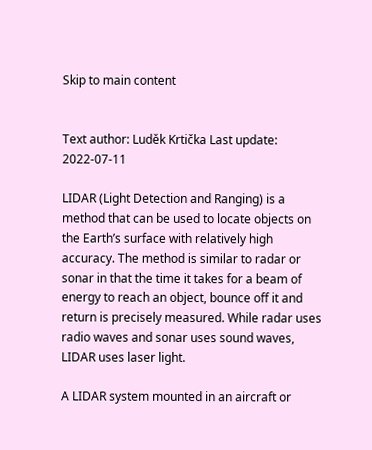Skip to main content


Text author: Luděk Krtička Last update: 2022-07-11

LIDAR (Light Detection and Ranging) is a method that can be used to locate objects on the Earth’s surface with relatively high accuracy. The method is similar to radar or sonar in that the time it takes for a beam of energy to reach an object, bounce off it and return is precisely measured. While radar uses radio waves and sonar uses sound waves, LIDAR uses laser light.

A LIDAR system mounted in an aircraft or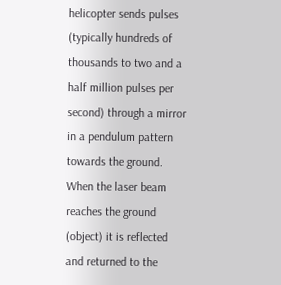helicopter sends pulses (typically hundreds of thousands to two and a half million pulses per second) through a mirror in a pendulum pattern towards the ground. When the laser beam reaches the ground (object) it is reflected and returned to the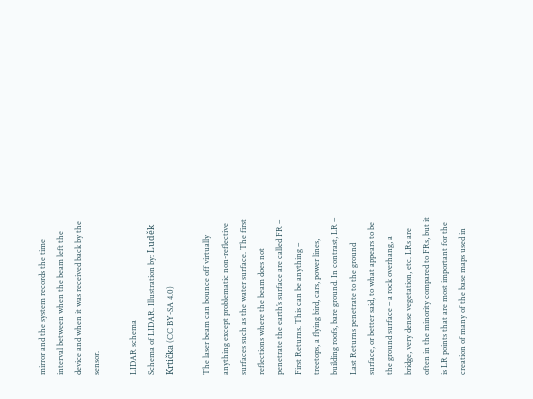mirror and the system records the time interval between when the beam left the device and when it was received back by the sensor.

LIDAR schema
Schema of LIDAR. Illustration by: Luděk Krtička (CC BY-SA 4.0)

The laser beam can bounce off virtually anything except problematic non-reflective surfaces such as the water surface. The first reflections where the beam does not penetrate the earth’s surface are called FR – First Returns. This can be anything – treetops, a flying bird, cars, power lines, building roofs, bare ground. In contrast, LR – Last Returns penetrate to the ground surface, or better said, to what appears to be the ground surface – a rock overhang, a bridge, very dense vegetation, etc. LRs are often in the minority compared to FRs, but it is LR points that are most important for the creation of many of the base maps used in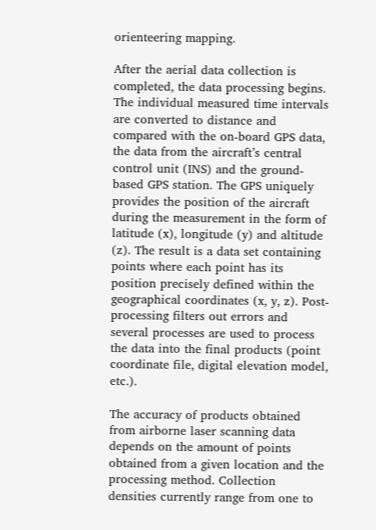orienteering mapping.

After the aerial data collection is completed, the data processing begins. The individual measured time intervals are converted to distance and compared with the on-board GPS data, the data from the aircraft’s central control unit (INS) and the ground-based GPS station. The GPS uniquely provides the position of the aircraft during the measurement in the form of latitude (x), longitude (y) and altitude (z). The result is a data set containing points where each point has its position precisely defined within the geographical coordinates (x, y, z). Post-processing filters out errors and several processes are used to process the data into the final products (point coordinate file, digital elevation model, etc.).

The accuracy of products obtained from airborne laser scanning data depends on the amount of points obtained from a given location and the processing method. Collection densities currently range from one to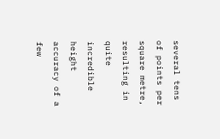several tens of points per square metre, resulting in quite incredible height accuracy of a few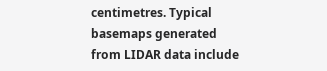centimetres. Typical basemaps generated from LIDAR data include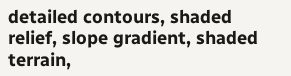detailed contours, shaded relief, slope gradient, shaded terrain,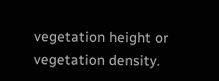vegetation height or vegetation density.